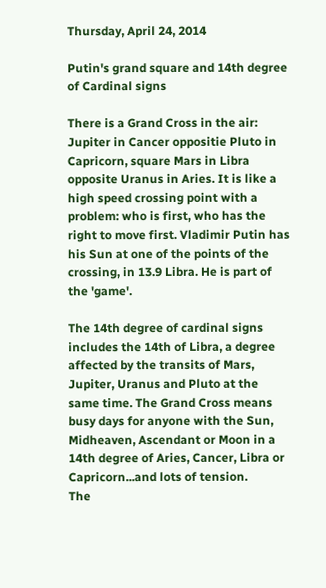Thursday, April 24, 2014

Putin's grand square and 14th degree of Cardinal signs

There is a Grand Cross in the air: Jupiter in Cancer oppositie Pluto in Capricorn, square Mars in Libra opposite Uranus in Aries. It is like a high speed crossing point with a problem: who is first, who has the right to move first. Vladimir Putin has his Sun at one of the points of the crossing, in 13.9 Libra. He is part of the 'game'.

The 14th degree of cardinal signs includes the 14th of Libra, a degree affected by the transits of Mars, Jupiter, Uranus and Pluto at the same time. The Grand Cross means busy days for anyone with the Sun, Midheaven, Ascendant or Moon in a 14th degree of Aries, Cancer, Libra or Capricorn...and lots of tension.
The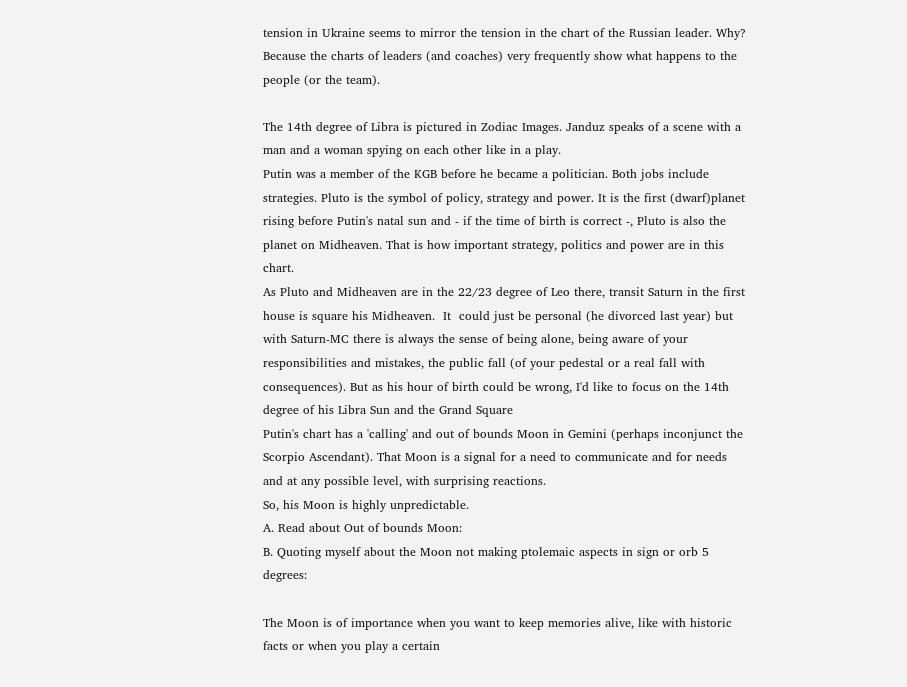tension in Ukraine seems to mirror the tension in the chart of the Russian leader. Why? Because the charts of leaders (and coaches) very frequently show what happens to the people (or the team).

The 14th degree of Libra is pictured in Zodiac Images. Janduz speaks of a scene with a man and a woman spying on each other like in a play.
Putin was a member of the KGB before he became a politician. Both jobs include strategies. Pluto is the symbol of policy, strategy and power. It is the first (dwarf)planet rising before Putin's natal sun and - if the time of birth is correct -, Pluto is also the planet on Midheaven. That is how important strategy, politics and power are in this chart.
As Pluto and Midheaven are in the 22/23 degree of Leo there, transit Saturn in the first house is square his Midheaven.  It  could just be personal (he divorced last year) but with Saturn-MC there is always the sense of being alone, being aware of your responsibilities and mistakes, the public fall (of your pedestal or a real fall with consequences). But as his hour of birth could be wrong, I'd like to focus on the 14th degree of his Libra Sun and the Grand Square
Putin's chart has a 'calling' and out of bounds Moon in Gemini (perhaps inconjunct the Scorpio Ascendant). That Moon is a signal for a need to communicate and for needs and at any possible level, with surprising reactions.
So, his Moon is highly unpredictable.
A. Read about Out of bounds Moon:
B. Quoting myself about the Moon not making ptolemaic aspects in sign or orb 5 degrees:

The Moon is of importance when you want to keep memories alive, like with historic facts or when you play a certain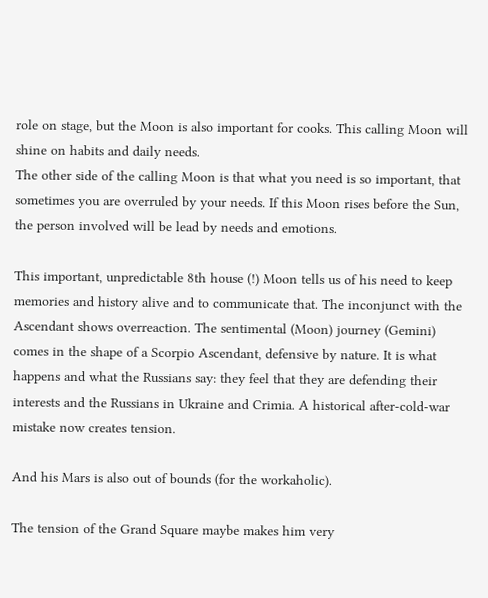role on stage, but the Moon is also important for cooks. This calling Moon will shine on habits and daily needs.
The other side of the calling Moon is that what you need is so important, that sometimes you are overruled by your needs. If this Moon rises before the Sun, the person involved will be lead by needs and emotions.

This important, unpredictable 8th house (!) Moon tells us of his need to keep memories and history alive and to communicate that. The inconjunct with the Ascendant shows overreaction. The sentimental (Moon) journey (Gemini) comes in the shape of a Scorpio Ascendant, defensive by nature. It is what happens and what the Russians say: they feel that they are defending their interests and the Russians in Ukraine and Crimia. A historical after-cold-war mistake now creates tension.

And his Mars is also out of bounds (for the workaholic).

The tension of the Grand Square maybe makes him very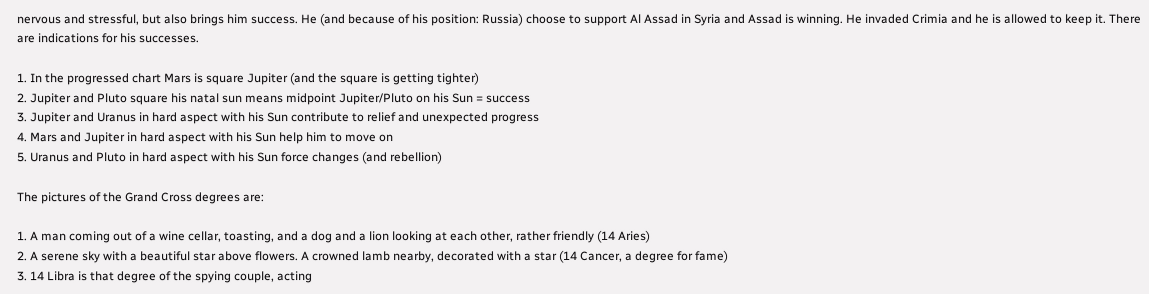nervous and stressful, but also brings him success. He (and because of his position: Russia) choose to support Al Assad in Syria and Assad is winning. He invaded Crimia and he is allowed to keep it. There are indications for his successes.

1. In the progressed chart Mars is square Jupiter (and the square is getting tighter)
2. Jupiter and Pluto square his natal sun means midpoint Jupiter/Pluto on his Sun = success
3. Jupiter and Uranus in hard aspect with his Sun contribute to relief and unexpected progress
4. Mars and Jupiter in hard aspect with his Sun help him to move on
5. Uranus and Pluto in hard aspect with his Sun force changes (and rebellion)

The pictures of the Grand Cross degrees are:

1. A man coming out of a wine cellar, toasting, and a dog and a lion looking at each other, rather friendly (14 Aries)
2. A serene sky with a beautiful star above flowers. A crowned lamb nearby, decorated with a star (14 Cancer, a degree for fame)
3. 14 Libra is that degree of the spying couple, acting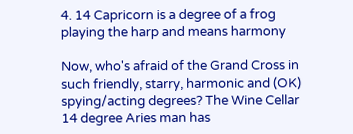4. 14 Capricorn is a degree of a frog playing the harp and means harmony

Now, who's afraid of the Grand Cross in such friendly, starry, harmonic and (OK) spying/acting degrees? The Wine Cellar 14 degree Aries man has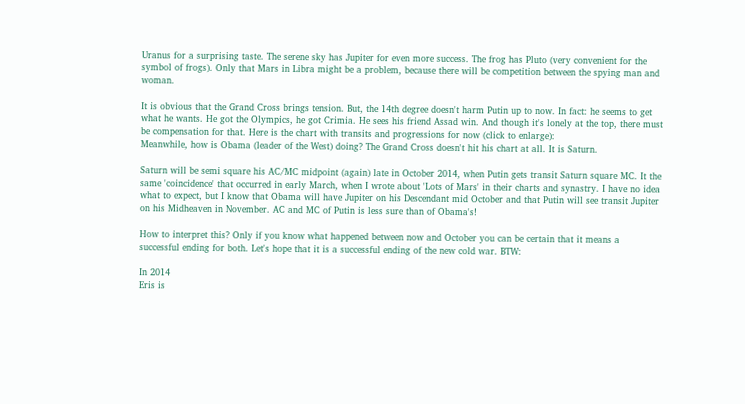Uranus for a surprising taste. The serene sky has Jupiter for even more success. The frog has Pluto (very convenient for the symbol of frogs). Only that Mars in Libra might be a problem, because there will be competition between the spying man and woman.

It is obvious that the Grand Cross brings tension. But, the 14th degree doesn't harm Putin up to now. In fact: he seems to get what he wants. He got the Olympics, he got Crimia. He sees his friend Assad win. And though it's lonely at the top, there must be compensation for that. Here is the chart with transits and progressions for now (click to enlarge):
Meanwhile, how is Obama (leader of the West) doing? The Grand Cross doesn't hit his chart at all. It is Saturn.

Saturn will be semi square his AC/MC midpoint (again) late in October 2014, when Putin gets transit Saturn square MC. It the same 'coincidence' that occurred in early March, when I wrote about 'Lots of Mars' in their charts and synastry. I have no idea what to expect, but I know that Obama will have Jupiter on his Descendant mid October and that Putin will see transit Jupiter on his Midheaven in November. AC and MC of Putin is less sure than of Obama's!

How to interpret this? Only if you know what happened between now and October you can be certain that it means a successful ending for both. Let's hope that it is a successful ending of the new cold war. BTW:

In 2014
Eris is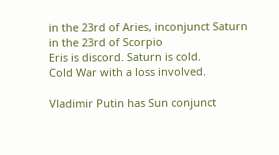in the 23rd of Aries, inconjunct Saturn in the 23rd of Scorpio
Eris is discord. Saturn is cold.
Cold War with a loss involved.

Vladimir Putin has Sun conjunct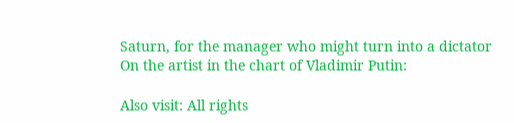Saturn, for the manager who might turn into a dictator
On the artist in the chart of Vladimir Putin:

Also visit: All rights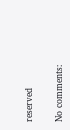reserved

No comments: